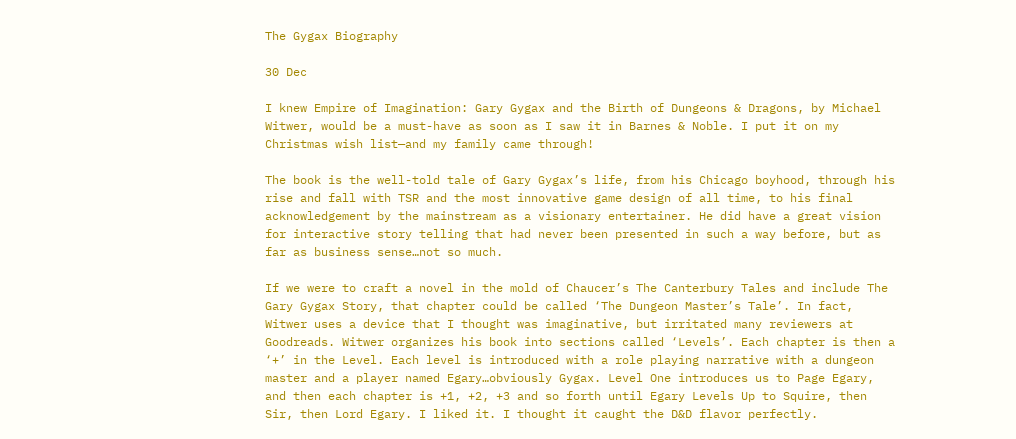The Gygax Biography

30 Dec

I knew Empire of Imagination: Gary Gygax and the Birth of Dungeons & Dragons, by Michael Witwer, would be a must-have as soon as I saw it in Barnes & Noble. I put it on my Christmas wish list—and my family came through!

The book is the well-told tale of Gary Gygax’s life, from his Chicago boyhood, through his rise and fall with TSR and the most innovative game design of all time, to his final acknowledgement by the mainstream as a visionary entertainer. He did have a great vision for interactive story telling that had never been presented in such a way before, but as far as business sense…not so much.

If we were to craft a novel in the mold of Chaucer’s The Canterbury Tales and include The Gary Gygax Story, that chapter could be called ‘The Dungeon Master’s Tale’. In fact, Witwer uses a device that I thought was imaginative, but irritated many reviewers at Goodreads. Witwer organizes his book into sections called ‘Levels’. Each chapter is then a ‘+’ in the Level. Each level is introduced with a role playing narrative with a dungeon master and a player named Egary…obviously Gygax. Level One introduces us to Page Egary, and then each chapter is +1, +2, +3 and so forth until Egary Levels Up to Squire, then Sir, then Lord Egary. I liked it. I thought it caught the D&D flavor perfectly.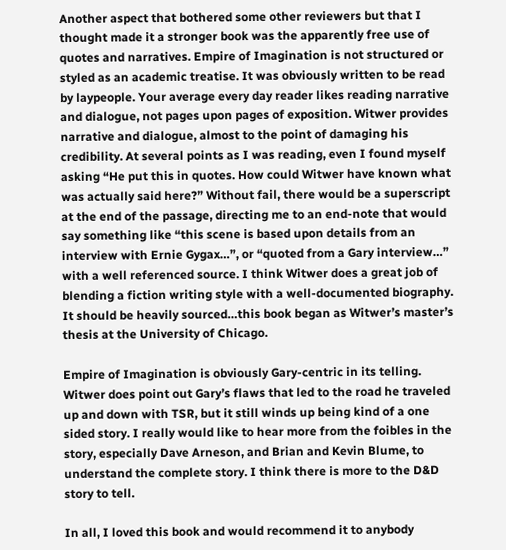Another aspect that bothered some other reviewers but that I thought made it a stronger book was the apparently free use of quotes and narratives. Empire of Imagination is not structured or styled as an academic treatise. It was obviously written to be read by laypeople. Your average every day reader likes reading narrative and dialogue, not pages upon pages of exposition. Witwer provides narrative and dialogue, almost to the point of damaging his credibility. At several points as I was reading, even I found myself asking “He put this in quotes. How could Witwer have known what was actually said here?” Without fail, there would be a superscript at the end of the passage, directing me to an end-note that would say something like “this scene is based upon details from an interview with Ernie Gygax…”, or “quoted from a Gary interview…” with a well referenced source. I think Witwer does a great job of blending a fiction writing style with a well-documented biography. It should be heavily sourced…this book began as Witwer’s master’s thesis at the University of Chicago.

Empire of Imagination is obviously Gary-centric in its telling. Witwer does point out Gary’s flaws that led to the road he traveled up and down with TSR, but it still winds up being kind of a one sided story. I really would like to hear more from the foibles in the story, especially Dave Arneson, and Brian and Kevin Blume, to understand the complete story. I think there is more to the D&D story to tell.

In all, I loved this book and would recommend it to anybody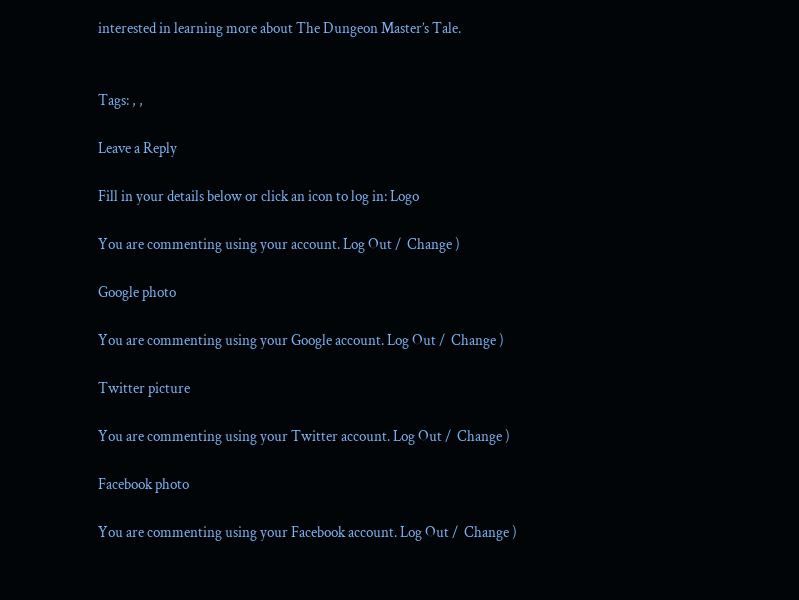interested in learning more about The Dungeon Master’s Tale.


Tags: , ,

Leave a Reply

Fill in your details below or click an icon to log in: Logo

You are commenting using your account. Log Out /  Change )

Google photo

You are commenting using your Google account. Log Out /  Change )

Twitter picture

You are commenting using your Twitter account. Log Out /  Change )

Facebook photo

You are commenting using your Facebook account. Log Out /  Change )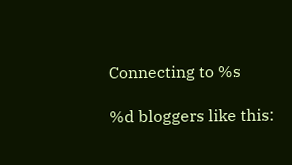Connecting to %s

%d bloggers like this: